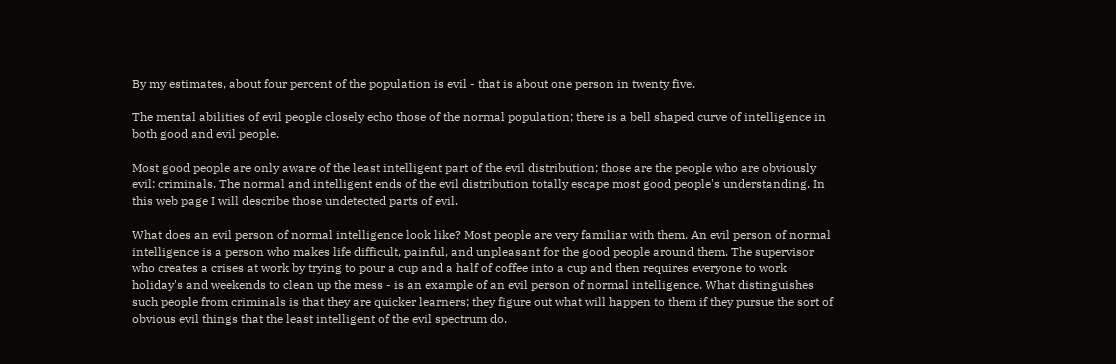By my estimates, about four percent of the population is evil - that is about one person in twenty five.

The mental abilities of evil people closely echo those of the normal population; there is a bell shaped curve of intelligence in both good and evil people.

Most good people are only aware of the least intelligent part of the evil distribution; those are the people who are obviously evil: criminals. The normal and intelligent ends of the evil distribution totally escape most good people's understanding. In this web page I will describe those undetected parts of evil.

What does an evil person of normal intelligence look like? Most people are very familiar with them. An evil person of normal intelligence is a person who makes life difficult, painful, and unpleasant for the good people around them. The supervisor who creates a crises at work by trying to pour a cup and a half of coffee into a cup and then requires everyone to work holiday's and weekends to clean up the mess - is an example of an evil person of normal intelligence. What distinguishes such people from criminals is that they are quicker learners; they figure out what will happen to them if they pursue the sort of obvious evil things that the least intelligent of the evil spectrum do.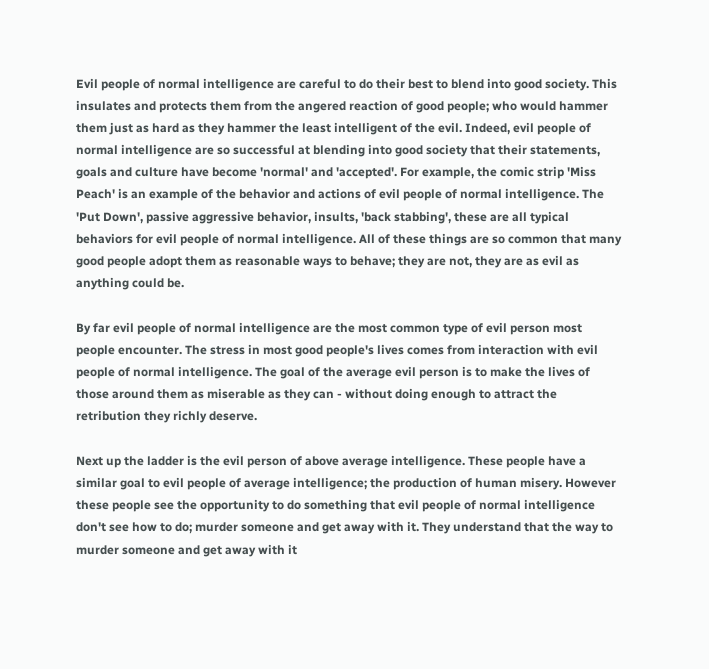Evil people of normal intelligence are careful to do their best to blend into good society. This insulates and protects them from the angered reaction of good people; who would hammer them just as hard as they hammer the least intelligent of the evil. Indeed, evil people of normal intelligence are so successful at blending into good society that their statements, goals and culture have become 'normal' and 'accepted'. For example, the comic strip 'Miss Peach' is an example of the behavior and actions of evil people of normal intelligence. The 'Put Down', passive aggressive behavior, insults, 'back stabbing', these are all typical behaviors for evil people of normal intelligence. All of these things are so common that many good people adopt them as reasonable ways to behave; they are not, they are as evil as anything could be.

By far evil people of normal intelligence are the most common type of evil person most people encounter. The stress in most good people's lives comes from interaction with evil people of normal intelligence. The goal of the average evil person is to make the lives of those around them as miserable as they can - without doing enough to attract the retribution they richly deserve.

Next up the ladder is the evil person of above average intelligence. These people have a similar goal to evil people of average intelligence; the production of human misery. However these people see the opportunity to do something that evil people of normal intelligence don't see how to do; murder someone and get away with it. They understand that the way to murder someone and get away with it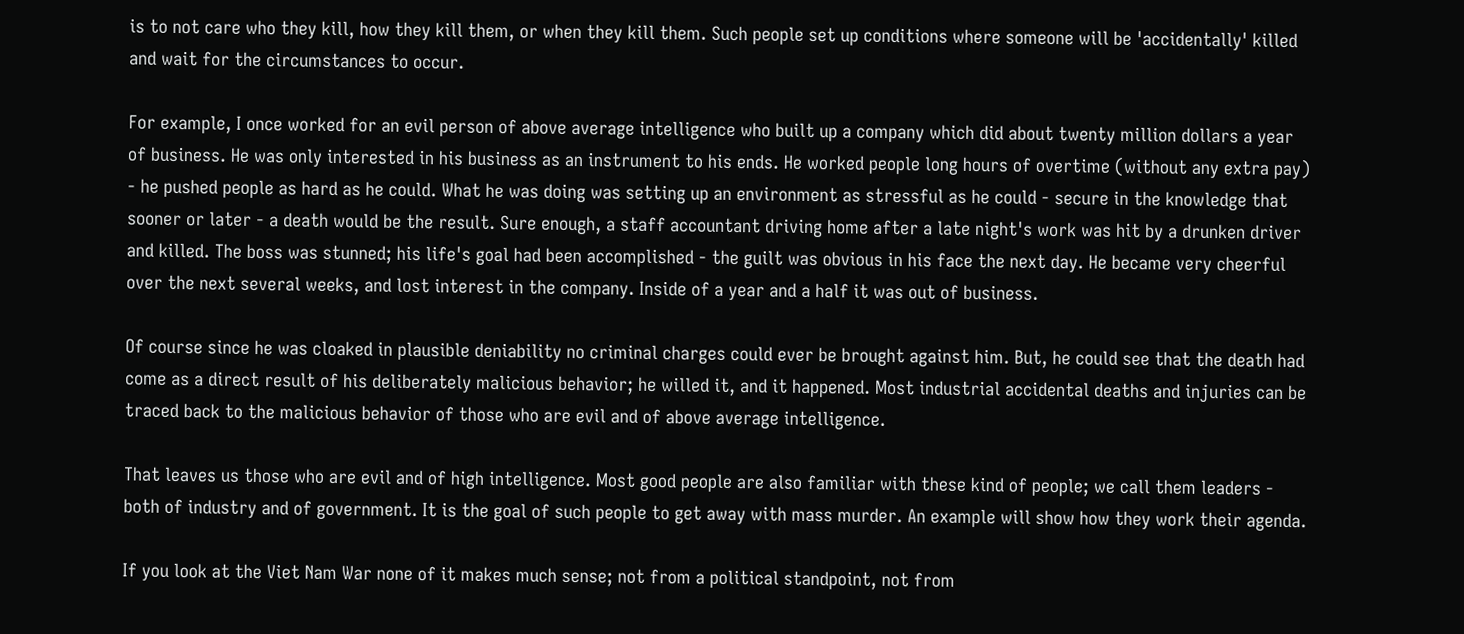is to not care who they kill, how they kill them, or when they kill them. Such people set up conditions where someone will be 'accidentally' killed and wait for the circumstances to occur.

For example, I once worked for an evil person of above average intelligence who built up a company which did about twenty million dollars a year of business. He was only interested in his business as an instrument to his ends. He worked people long hours of overtime (without any extra pay) - he pushed people as hard as he could. What he was doing was setting up an environment as stressful as he could - secure in the knowledge that sooner or later - a death would be the result. Sure enough, a staff accountant driving home after a late night's work was hit by a drunken driver and killed. The boss was stunned; his life's goal had been accomplished - the guilt was obvious in his face the next day. He became very cheerful over the next several weeks, and lost interest in the company. Inside of a year and a half it was out of business.

Of course since he was cloaked in plausible deniability no criminal charges could ever be brought against him. But, he could see that the death had come as a direct result of his deliberately malicious behavior; he willed it, and it happened. Most industrial accidental deaths and injuries can be traced back to the malicious behavior of those who are evil and of above average intelligence.

That leaves us those who are evil and of high intelligence. Most good people are also familiar with these kind of people; we call them leaders - both of industry and of government. It is the goal of such people to get away with mass murder. An example will show how they work their agenda.

If you look at the Viet Nam War none of it makes much sense; not from a political standpoint, not from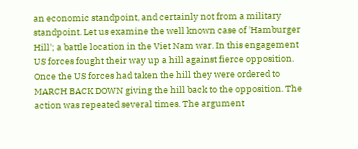an economic standpoint, and certainly not from a military standpoint. Let us examine the well known case of 'Hamburger Hill'; a battle location in the Viet Nam war. In this engagement US forces fought their way up a hill against fierce opposition. Once the US forces had taken the hill they were ordered to MARCH BACK DOWN giving the hill back to the opposition. The action was repeated several times. The argument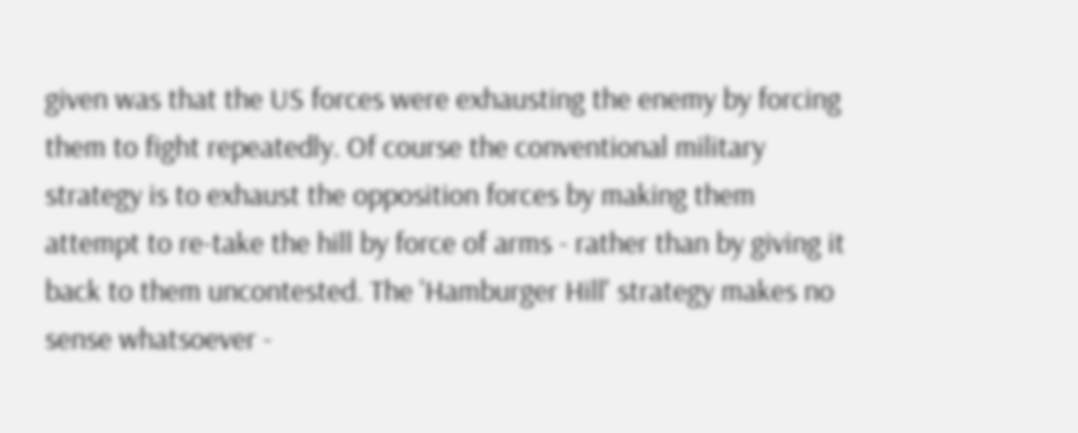given was that the US forces were exhausting the enemy by forcing them to fight repeatedly. Of course the conventional military strategy is to exhaust the opposition forces by making them attempt to re-take the hill by force of arms - rather than by giving it back to them uncontested. The 'Hamburger Hill' strategy makes no sense whatsoever -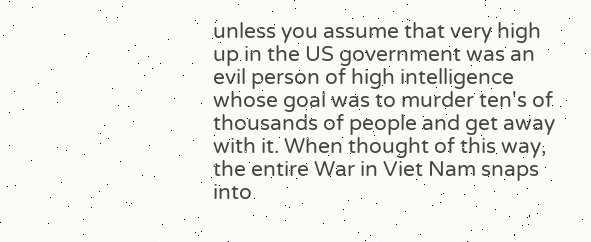unless you assume that very high up in the US government was an evil person of high intelligence whose goal was to murder ten's of thousands of people and get away with it. When thought of this way, the entire War in Viet Nam snaps into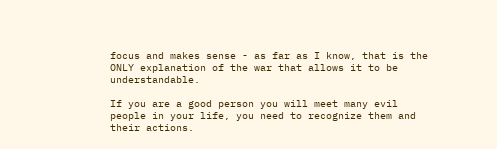focus and makes sense - as far as I know, that is the ONLY explanation of the war that allows it to be understandable.

If you are a good person you will meet many evil people in your life, you need to recognize them and their actions.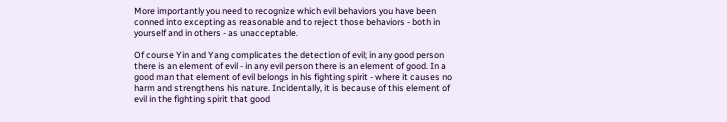More importantly you need to recognize which evil behaviors you have been conned into excepting as reasonable and to reject those behaviors - both in yourself and in others - as unacceptable.

Of course Yin and Yang complicates the detection of evil; in any good person there is an element of evil - in any evil person there is an element of good. In a good man that element of evil belongs in his fighting spirit - where it causes no harm and strengthens his nature. Incidentally, it is because of this element of evil in the fighting spirit that good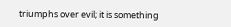triumphs over evil; it is something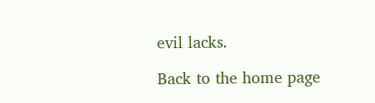evil lacks.

Back to the home page